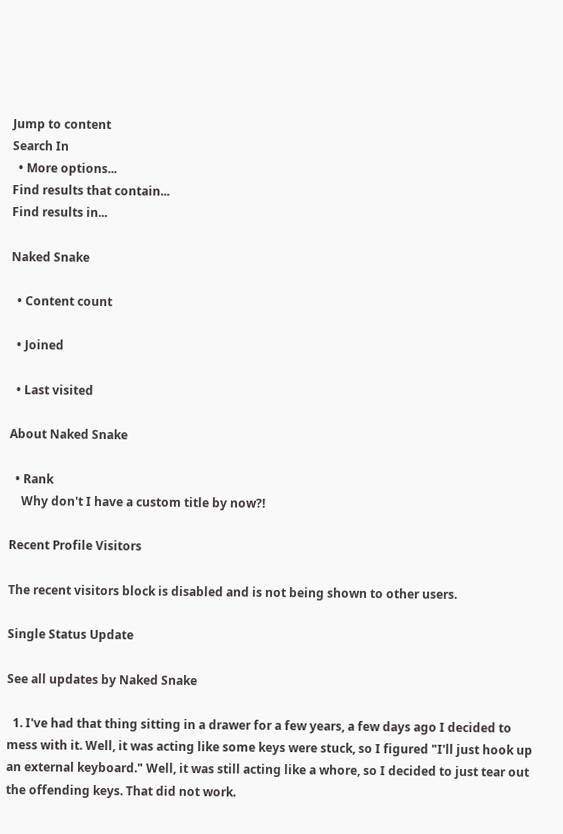Jump to content
Search In
  • More options...
Find results that contain...
Find results in...

Naked Snake

  • Content count

  • Joined

  • Last visited

About Naked Snake

  • Rank
    Why don't I have a custom title by now?!

Recent Profile Visitors

The recent visitors block is disabled and is not being shown to other users.

Single Status Update

See all updates by Naked Snake

  1. I've had that thing sitting in a drawer for a few years, a few days ago I decided to mess with it. Well, it was acting like some keys were stuck, so I figured "I'll just hook up an external keyboard." Well, it was still acting like a whore, so I decided to just tear out the offending keys. That did not work.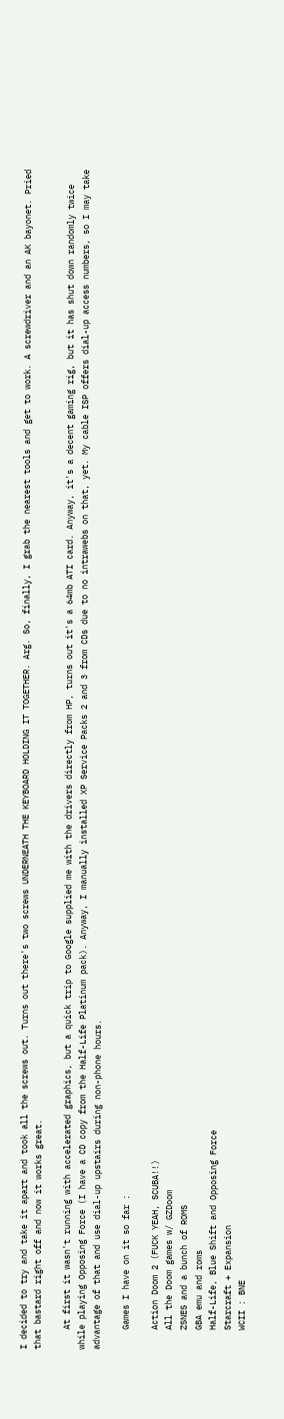I decided to try and take it apart and took all the screws out. Turns out there's two screws UNDERNEATH THE KEYBOARD HOLDING IT TOGETHER. Arg. So, finally, I grab the nearest tools and get to work. A screwdriver and an AK bayonet. Pried that bastard right off and now it works great.

    At first it wasn't running with accelerated graphics, but a quick trip to Google supplied me with the drivers directly from HP, turns out it's a 64mb ATI card. Anyway, it's a decent gaming rig, but it has shut down randomly twice while playing Opposing Force (I have a CD copy from the Half-Life Platinum pack). Anyway, I manually installed XP Service Packs 2 and 3 from CDs due to no intrawebs on that, yet. My cable ISP offers dial-up access numbers, so I may take advantage of that and use dial-up upstairs during non-phone hours.

    Games I have on it so far :

    Action Doom 2 (FUCK YEAH, SCUBA!!)
    All the Doom games w/ GZDoom
    ZSNES and a bunch of ROMS
    GBA emu and roms
    Half-Life, Blue Shift and Opposing Force
    Starcraft + Expansion
    WCII : BNE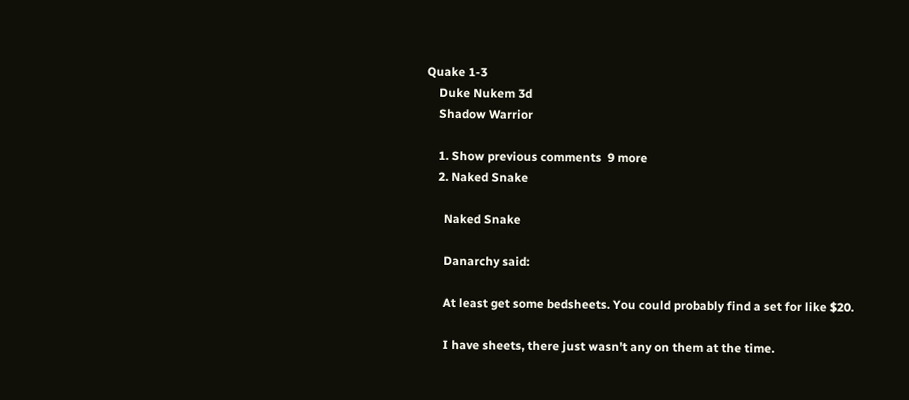Quake 1-3
    Duke Nukem 3d
    Shadow Warrior

    1. Show previous comments  9 more
    2. Naked Snake

      Naked Snake

      Danarchy said:

      At least get some bedsheets. You could probably find a set for like $20.

      I have sheets, there just wasn't any on them at the time.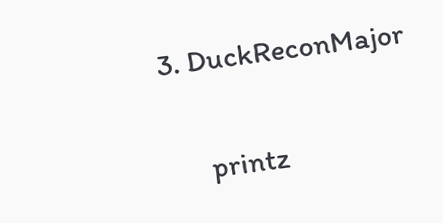3. DuckReconMajor


      printz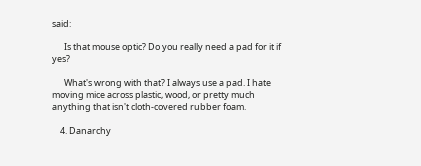said:

      Is that mouse optic? Do you really need a pad for it if yes?

      What's wrong with that? I always use a pad. I hate moving mice across plastic, wood, or pretty much anything that isn't cloth-covered rubber foam.

    4. Danarchy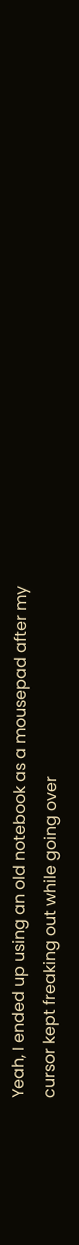Yeah, I ended up using an old notebook as a mousepad after my cursor kept freaking out while going over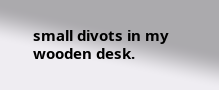small divots in my wooden desk.